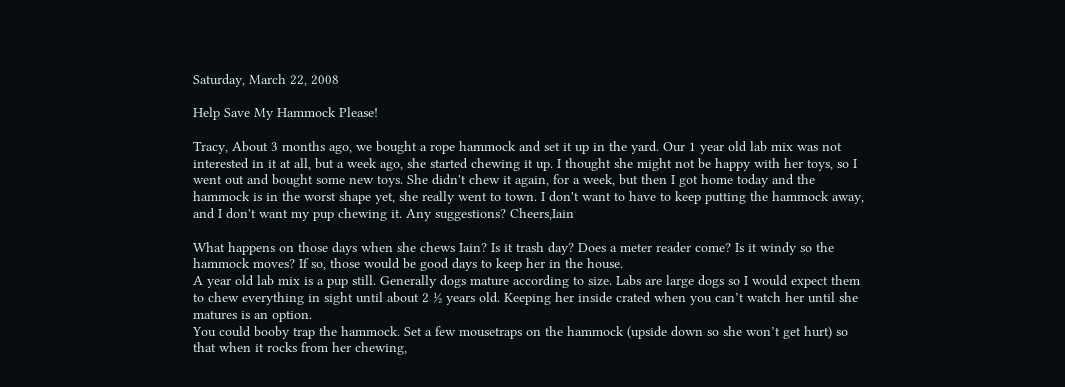Saturday, March 22, 2008

Help Save My Hammock Please!

Tracy, About 3 months ago, we bought a rope hammock and set it up in the yard. Our 1 year old lab mix was not interested in it at all, but a week ago, she started chewing it up. I thought she might not be happy with her toys, so I went out and bought some new toys. She didn't chew it again, for a week, but then I got home today and the hammock is in the worst shape yet, she really went to town. I don't want to have to keep putting the hammock away, and I don't want my pup chewing it. Any suggestions? Cheers,Iain

What happens on those days when she chews Iain? Is it trash day? Does a meter reader come? Is it windy so the hammock moves? If so, those would be good days to keep her in the house.
A year old lab mix is a pup still. Generally dogs mature according to size. Labs are large dogs so I would expect them to chew everything in sight until about 2 ½ years old. Keeping her inside crated when you can’t watch her until she matures is an option.
You could booby trap the hammock. Set a few mousetraps on the hammock (upside down so she won’t get hurt) so that when it rocks from her chewing,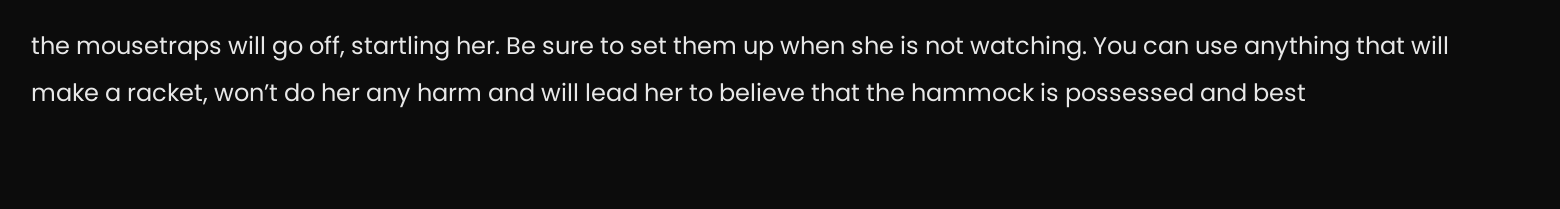the mousetraps will go off, startling her. Be sure to set them up when she is not watching. You can use anything that will make a racket, won’t do her any harm and will lead her to believe that the hammock is possessed and best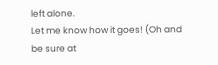left alone.
Let me know how it goes! (Oh and be sure at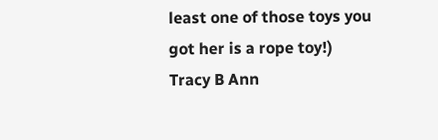least one of those toys you got her is a rope toy!)
Tracy B Ann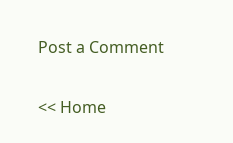Post a Comment

<< Home